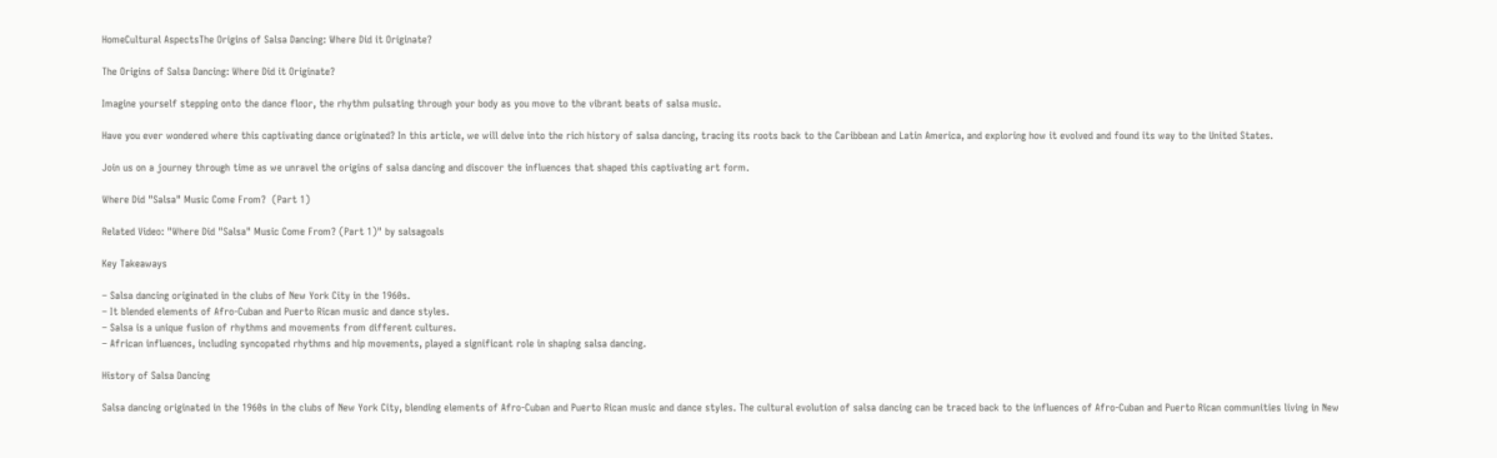HomeCultural AspectsThe Origins of Salsa Dancing: Where Did it Originate?

The Origins of Salsa Dancing: Where Did it Originate?

Imagine yourself stepping onto the dance floor, the rhythm pulsating through your body as you move to the vibrant beats of salsa music.

Have you ever wondered where this captivating dance originated? In this article, we will delve into the rich history of salsa dancing, tracing its roots back to the Caribbean and Latin America, and exploring how it evolved and found its way to the United States.

Join us on a journey through time as we unravel the origins of salsa dancing and discover the influences that shaped this captivating art form.

Where Did "Salsa" Music Come From?  (Part 1)

Related Video: "Where Did "Salsa" Music Come From? (Part 1)" by salsagoals

Key Takeaways

– Salsa dancing originated in the clubs of New York City in the 1960s.
– It blended elements of Afro-Cuban and Puerto Rican music and dance styles.
– Salsa is a unique fusion of rhythms and movements from different cultures.
– African influences, including syncopated rhythms and hip movements, played a significant role in shaping salsa dancing.

History of Salsa Dancing

Salsa dancing originated in the 1960s in the clubs of New York City, blending elements of Afro-Cuban and Puerto Rican music and dance styles. The cultural evolution of salsa dancing can be traced back to the influences of Afro-Cuban and Puerto Rican communities living in New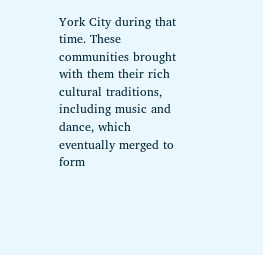York City during that time. These communities brought with them their rich cultural traditions, including music and dance, which eventually merged to form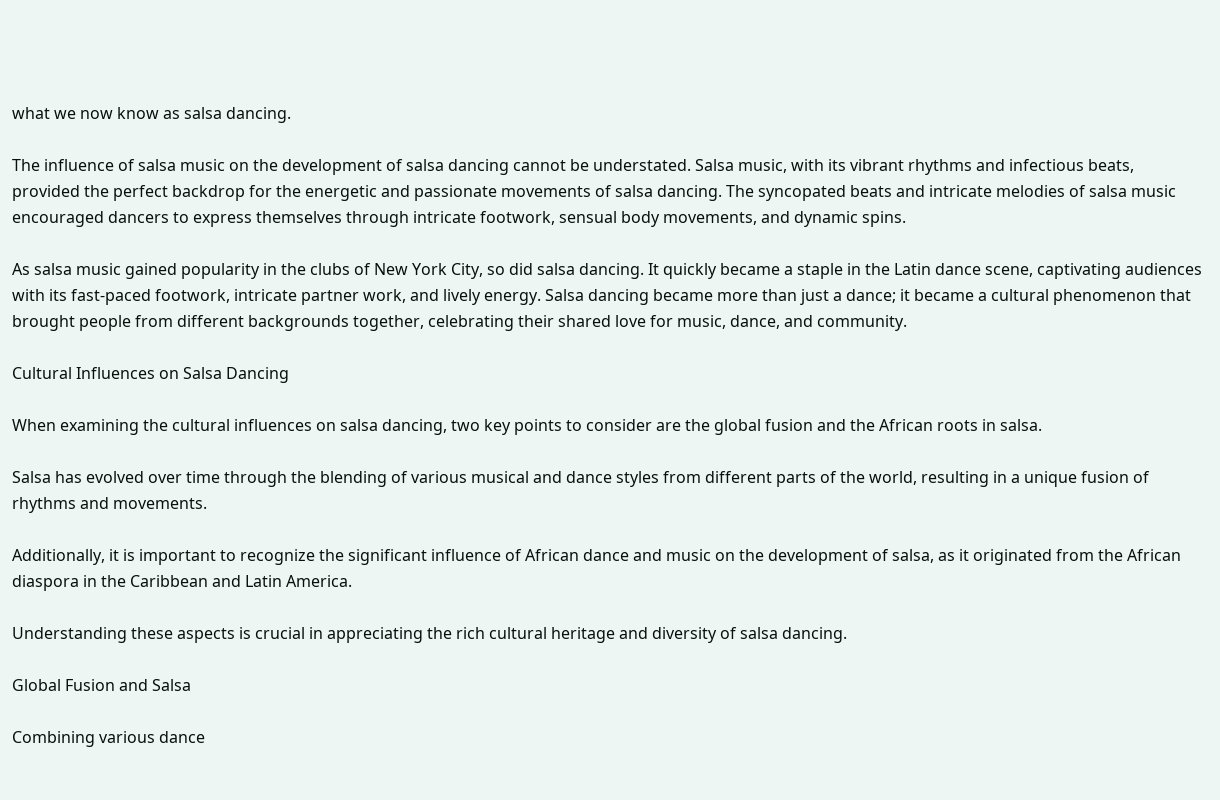what we now know as salsa dancing.

The influence of salsa music on the development of salsa dancing cannot be understated. Salsa music, with its vibrant rhythms and infectious beats, provided the perfect backdrop for the energetic and passionate movements of salsa dancing. The syncopated beats and intricate melodies of salsa music encouraged dancers to express themselves through intricate footwork, sensual body movements, and dynamic spins.

As salsa music gained popularity in the clubs of New York City, so did salsa dancing. It quickly became a staple in the Latin dance scene, captivating audiences with its fast-paced footwork, intricate partner work, and lively energy. Salsa dancing became more than just a dance; it became a cultural phenomenon that brought people from different backgrounds together, celebrating their shared love for music, dance, and community.

Cultural Influences on Salsa Dancing

When examining the cultural influences on salsa dancing, two key points to consider are the global fusion and the African roots in salsa.

Salsa has evolved over time through the blending of various musical and dance styles from different parts of the world, resulting in a unique fusion of rhythms and movements.

Additionally, it is important to recognize the significant influence of African dance and music on the development of salsa, as it originated from the African diaspora in the Caribbean and Latin America.

Understanding these aspects is crucial in appreciating the rich cultural heritage and diversity of salsa dancing.

Global Fusion and Salsa

Combining various dance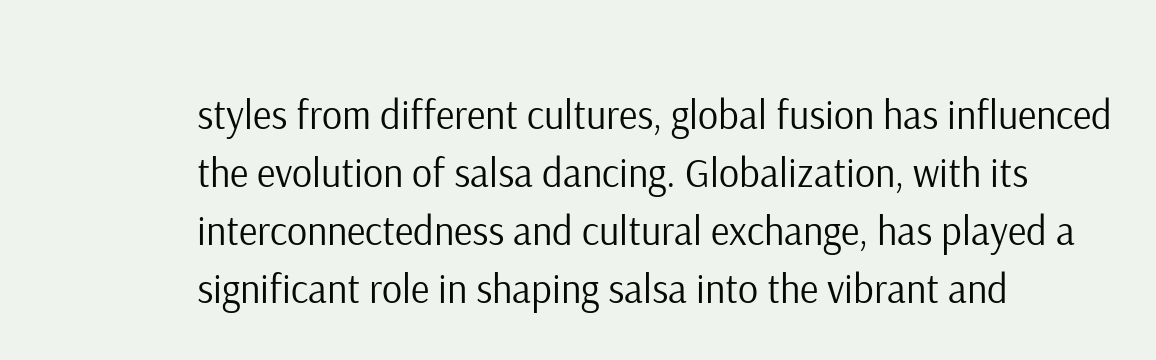styles from different cultures, global fusion has influenced the evolution of salsa dancing. Globalization, with its interconnectedness and cultural exchange, has played a significant role in shaping salsa into the vibrant and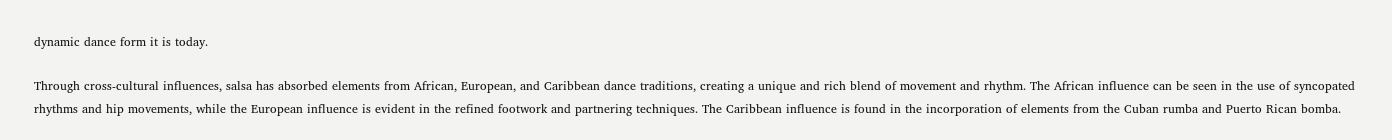dynamic dance form it is today.

Through cross-cultural influences, salsa has absorbed elements from African, European, and Caribbean dance traditions, creating a unique and rich blend of movement and rhythm. The African influence can be seen in the use of syncopated rhythms and hip movements, while the European influence is evident in the refined footwork and partnering techniques. The Caribbean influence is found in the incorporation of elements from the Cuban rumba and Puerto Rican bomba.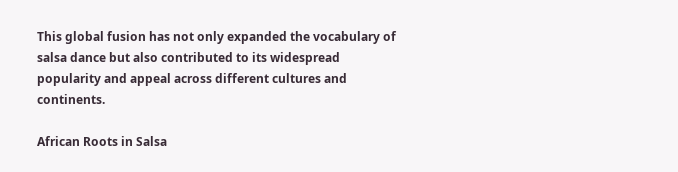This global fusion has not only expanded the vocabulary of salsa dance but also contributed to its widespread popularity and appeal across different cultures and continents.

African Roots in Salsa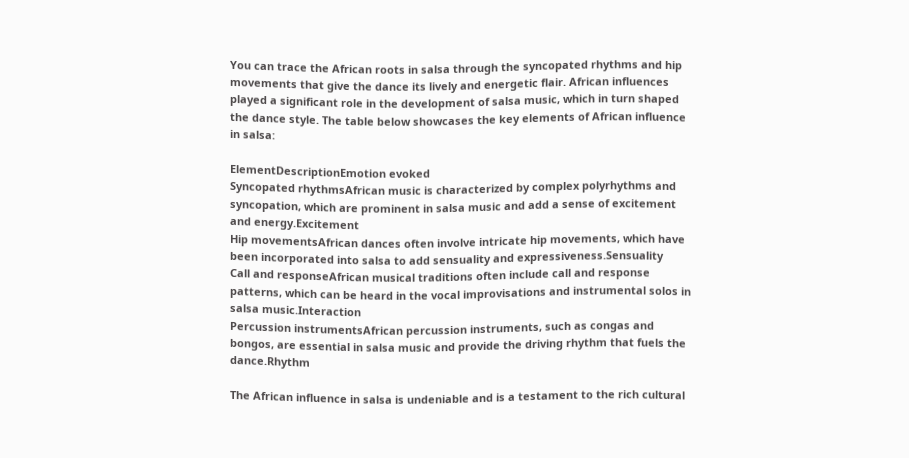You can trace the African roots in salsa through the syncopated rhythms and hip movements that give the dance its lively and energetic flair. African influences played a significant role in the development of salsa music, which in turn shaped the dance style. The table below showcases the key elements of African influence in salsa:

ElementDescriptionEmotion evoked
Syncopated rhythmsAfrican music is characterized by complex polyrhythms and syncopation, which are prominent in salsa music and add a sense of excitement and energy.Excitement
Hip movementsAfrican dances often involve intricate hip movements, which have been incorporated into salsa to add sensuality and expressiveness.Sensuality
Call and responseAfrican musical traditions often include call and response patterns, which can be heard in the vocal improvisations and instrumental solos in salsa music.Interaction
Percussion instrumentsAfrican percussion instruments, such as congas and bongos, are essential in salsa music and provide the driving rhythm that fuels the dance.Rhythm

The African influence in salsa is undeniable and is a testament to the rich cultural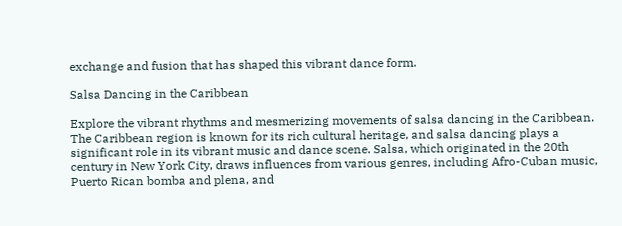exchange and fusion that has shaped this vibrant dance form.

Salsa Dancing in the Caribbean

Explore the vibrant rhythms and mesmerizing movements of salsa dancing in the Caribbean. The Caribbean region is known for its rich cultural heritage, and salsa dancing plays a significant role in its vibrant music and dance scene. Salsa, which originated in the 20th century in New York City, draws influences from various genres, including Afro-Cuban music, Puerto Rican bomba and plena, and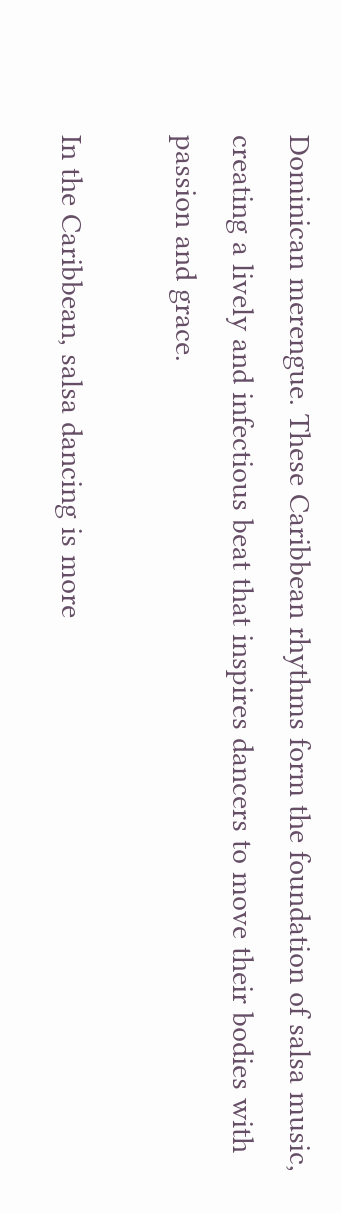Dominican merengue. These Caribbean rhythms form the foundation of salsa music, creating a lively and infectious beat that inspires dancers to move their bodies with passion and grace.

In the Caribbean, salsa dancing is more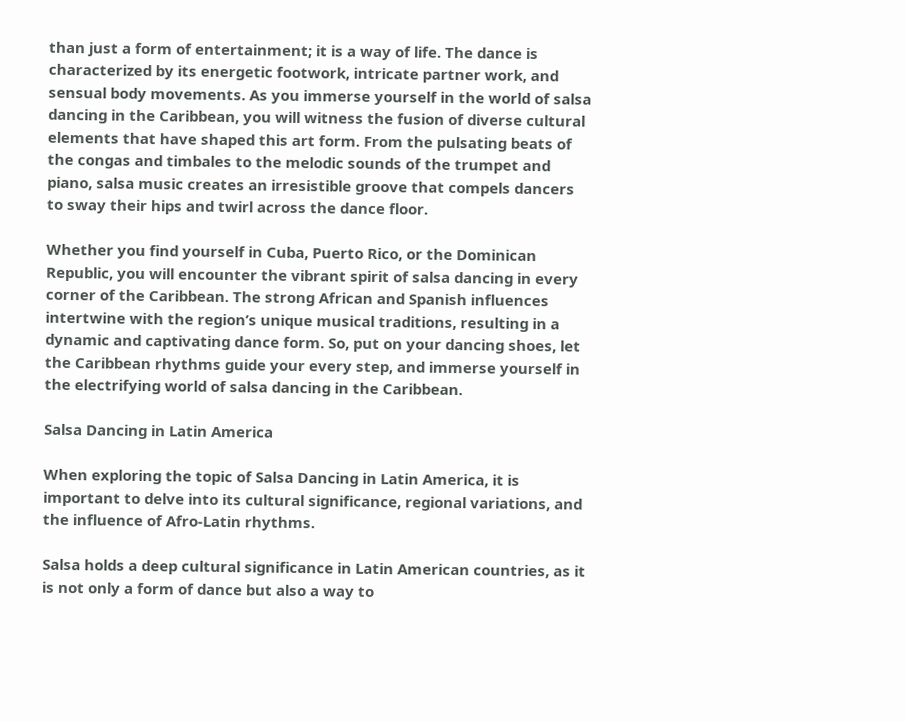than just a form of entertainment; it is a way of life. The dance is characterized by its energetic footwork, intricate partner work, and sensual body movements. As you immerse yourself in the world of salsa dancing in the Caribbean, you will witness the fusion of diverse cultural elements that have shaped this art form. From the pulsating beats of the congas and timbales to the melodic sounds of the trumpet and piano, salsa music creates an irresistible groove that compels dancers to sway their hips and twirl across the dance floor.

Whether you find yourself in Cuba, Puerto Rico, or the Dominican Republic, you will encounter the vibrant spirit of salsa dancing in every corner of the Caribbean. The strong African and Spanish influences intertwine with the region’s unique musical traditions, resulting in a dynamic and captivating dance form. So, put on your dancing shoes, let the Caribbean rhythms guide your every step, and immerse yourself in the electrifying world of salsa dancing in the Caribbean.

Salsa Dancing in Latin America

When exploring the topic of Salsa Dancing in Latin America, it is important to delve into its cultural significance, regional variations, and the influence of Afro-Latin rhythms.

Salsa holds a deep cultural significance in Latin American countries, as it is not only a form of dance but also a way to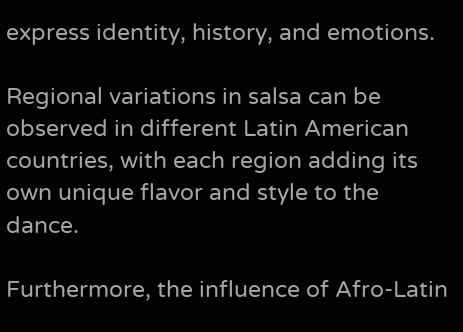express identity, history, and emotions.

Regional variations in salsa can be observed in different Latin American countries, with each region adding its own unique flavor and style to the dance.

Furthermore, the influence of Afro-Latin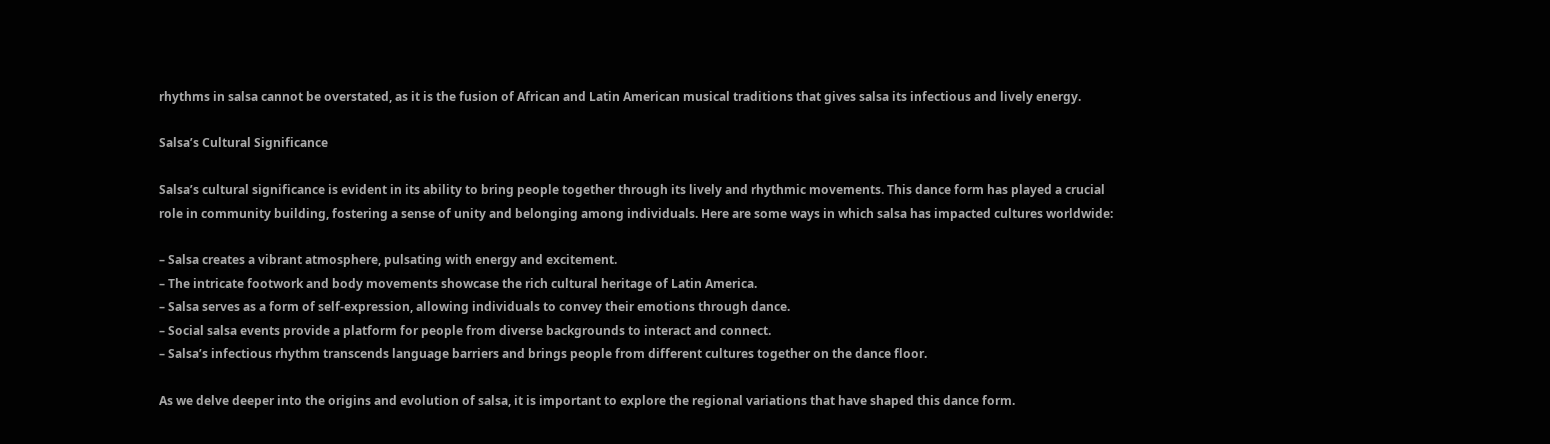rhythms in salsa cannot be overstated, as it is the fusion of African and Latin American musical traditions that gives salsa its infectious and lively energy.

Salsa’s Cultural Significance

Salsa’s cultural significance is evident in its ability to bring people together through its lively and rhythmic movements. This dance form has played a crucial role in community building, fostering a sense of unity and belonging among individuals. Here are some ways in which salsa has impacted cultures worldwide:

– Salsa creates a vibrant atmosphere, pulsating with energy and excitement.
– The intricate footwork and body movements showcase the rich cultural heritage of Latin America.
– Salsa serves as a form of self-expression, allowing individuals to convey their emotions through dance.
– Social salsa events provide a platform for people from diverse backgrounds to interact and connect.
– Salsa’s infectious rhythm transcends language barriers and brings people from different cultures together on the dance floor.

As we delve deeper into the origins and evolution of salsa, it is important to explore the regional variations that have shaped this dance form.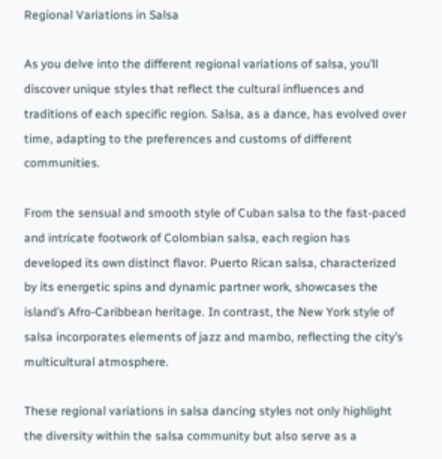Regional Variations in Salsa

As you delve into the different regional variations of salsa, you’ll discover unique styles that reflect the cultural influences and traditions of each specific region. Salsa, as a dance, has evolved over time, adapting to the preferences and customs of different communities.

From the sensual and smooth style of Cuban salsa to the fast-paced and intricate footwork of Colombian salsa, each region has developed its own distinct flavor. Puerto Rican salsa, characterized by its energetic spins and dynamic partner work, showcases the island’s Afro-Caribbean heritage. In contrast, the New York style of salsa incorporates elements of jazz and mambo, reflecting the city’s multicultural atmosphere.

These regional variations in salsa dancing styles not only highlight the diversity within the salsa community but also serve as a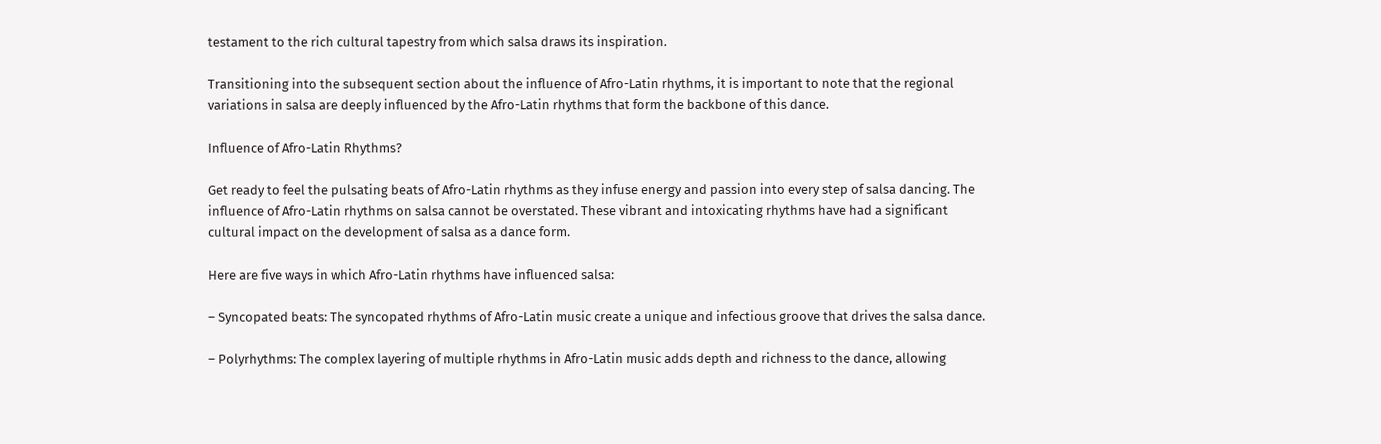testament to the rich cultural tapestry from which salsa draws its inspiration.

Transitioning into the subsequent section about the influence of Afro-Latin rhythms, it is important to note that the regional variations in salsa are deeply influenced by the Afro-Latin rhythms that form the backbone of this dance.

Influence of Afro-Latin Rhythms?

Get ready to feel the pulsating beats of Afro-Latin rhythms as they infuse energy and passion into every step of salsa dancing. The influence of Afro-Latin rhythms on salsa cannot be overstated. These vibrant and intoxicating rhythms have had a significant cultural impact on the development of salsa as a dance form.

Here are five ways in which Afro-Latin rhythms have influenced salsa:

– Syncopated beats: The syncopated rhythms of Afro-Latin music create a unique and infectious groove that drives the salsa dance.

– Polyrhythms: The complex layering of multiple rhythms in Afro-Latin music adds depth and richness to the dance, allowing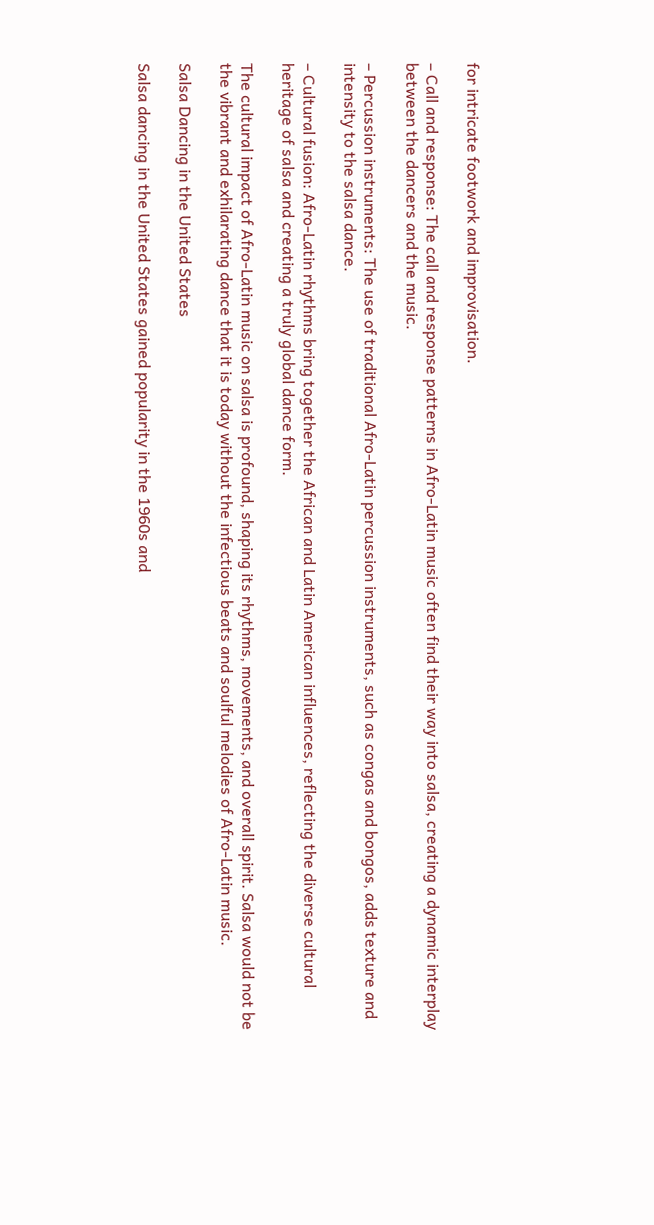for intricate footwork and improvisation.

– Call and response: The call and response patterns in Afro-Latin music often find their way into salsa, creating a dynamic interplay between the dancers and the music.

– Percussion instruments: The use of traditional Afro-Latin percussion instruments, such as congas and bongos, adds texture and intensity to the salsa dance.

– Cultural fusion: Afro-Latin rhythms bring together the African and Latin American influences, reflecting the diverse cultural heritage of salsa and creating a truly global dance form.

The cultural impact of Afro-Latin music on salsa is profound, shaping its rhythms, movements, and overall spirit. Salsa would not be the vibrant and exhilarating dance that it is today without the infectious beats and soulful melodies of Afro-Latin music.

Salsa Dancing in the United States

Salsa dancing in the United States gained popularity in the 1960s and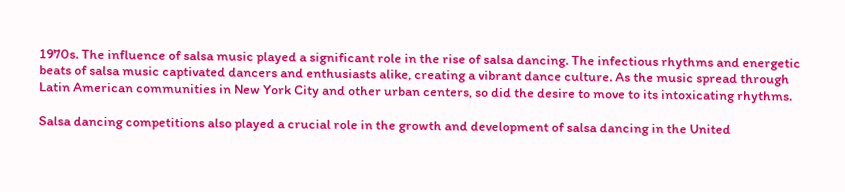1970s. The influence of salsa music played a significant role in the rise of salsa dancing. The infectious rhythms and energetic beats of salsa music captivated dancers and enthusiasts alike, creating a vibrant dance culture. As the music spread through Latin American communities in New York City and other urban centers, so did the desire to move to its intoxicating rhythms.

Salsa dancing competitions also played a crucial role in the growth and development of salsa dancing in the United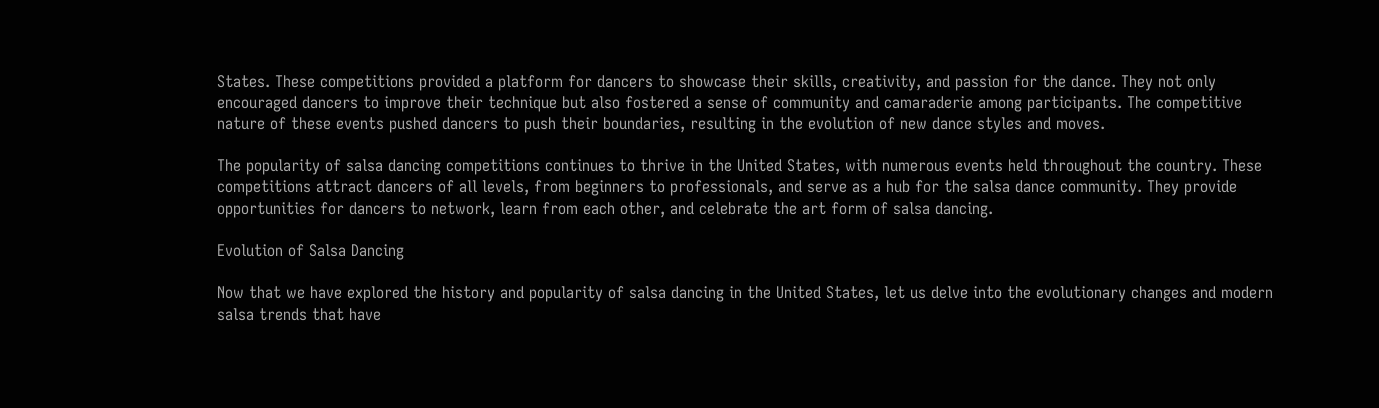States. These competitions provided a platform for dancers to showcase their skills, creativity, and passion for the dance. They not only encouraged dancers to improve their technique but also fostered a sense of community and camaraderie among participants. The competitive nature of these events pushed dancers to push their boundaries, resulting in the evolution of new dance styles and moves.

The popularity of salsa dancing competitions continues to thrive in the United States, with numerous events held throughout the country. These competitions attract dancers of all levels, from beginners to professionals, and serve as a hub for the salsa dance community. They provide opportunities for dancers to network, learn from each other, and celebrate the art form of salsa dancing.

Evolution of Salsa Dancing

Now that we have explored the history and popularity of salsa dancing in the United States, let us delve into the evolutionary changes and modern salsa trends that have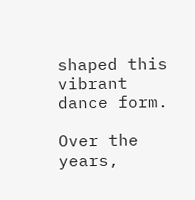shaped this vibrant dance form.

Over the years,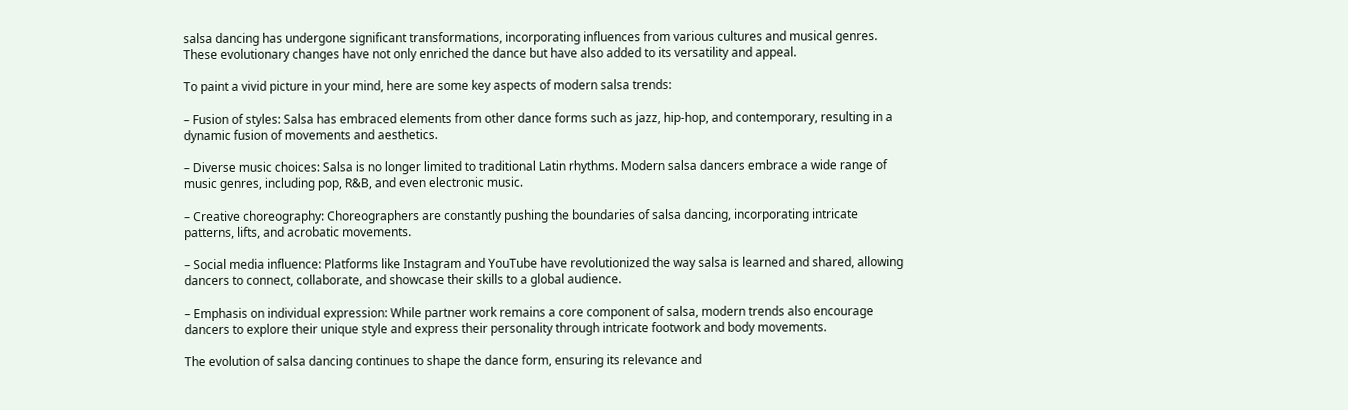salsa dancing has undergone significant transformations, incorporating influences from various cultures and musical genres. These evolutionary changes have not only enriched the dance but have also added to its versatility and appeal.

To paint a vivid picture in your mind, here are some key aspects of modern salsa trends:

– Fusion of styles: Salsa has embraced elements from other dance forms such as jazz, hip-hop, and contemporary, resulting in a dynamic fusion of movements and aesthetics.

– Diverse music choices: Salsa is no longer limited to traditional Latin rhythms. Modern salsa dancers embrace a wide range of music genres, including pop, R&B, and even electronic music.

– Creative choreography: Choreographers are constantly pushing the boundaries of salsa dancing, incorporating intricate patterns, lifts, and acrobatic movements.

– Social media influence: Platforms like Instagram and YouTube have revolutionized the way salsa is learned and shared, allowing dancers to connect, collaborate, and showcase their skills to a global audience.

– Emphasis on individual expression: While partner work remains a core component of salsa, modern trends also encourage dancers to explore their unique style and express their personality through intricate footwork and body movements.

The evolution of salsa dancing continues to shape the dance form, ensuring its relevance and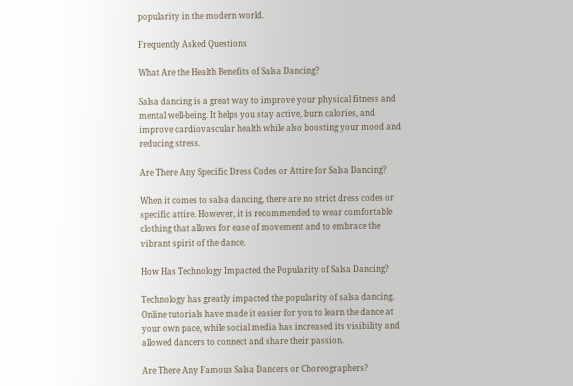popularity in the modern world.

Frequently Asked Questions

What Are the Health Benefits of Salsa Dancing?

Salsa dancing is a great way to improve your physical fitness and mental well-being. It helps you stay active, burn calories, and improve cardiovascular health while also boosting your mood and reducing stress.

Are There Any Specific Dress Codes or Attire for Salsa Dancing?

When it comes to salsa dancing, there are no strict dress codes or specific attire. However, it is recommended to wear comfortable clothing that allows for ease of movement and to embrace the vibrant spirit of the dance.

How Has Technology Impacted the Popularity of Salsa Dancing?

Technology has greatly impacted the popularity of salsa dancing. Online tutorials have made it easier for you to learn the dance at your own pace, while social media has increased its visibility and allowed dancers to connect and share their passion.

Are There Any Famous Salsa Dancers or Choreographers?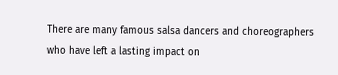There are many famous salsa dancers and choreographers who have left a lasting impact on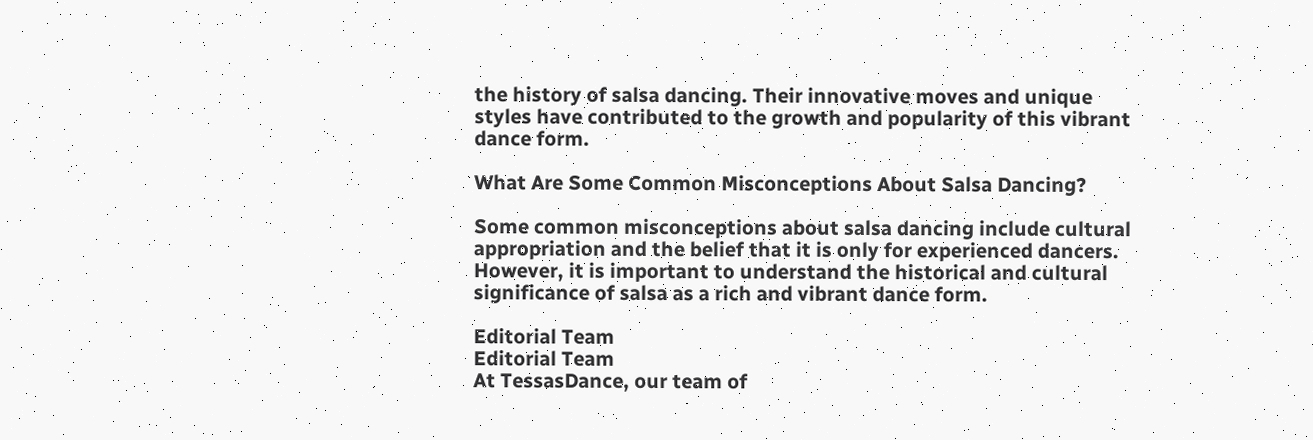the history of salsa dancing. Their innovative moves and unique styles have contributed to the growth and popularity of this vibrant dance form.

What Are Some Common Misconceptions About Salsa Dancing?

Some common misconceptions about salsa dancing include cultural appropriation and the belief that it is only for experienced dancers. However, it is important to understand the historical and cultural significance of salsa as a rich and vibrant dance form.

Editorial Team
Editorial Team
At TessasDance, our team of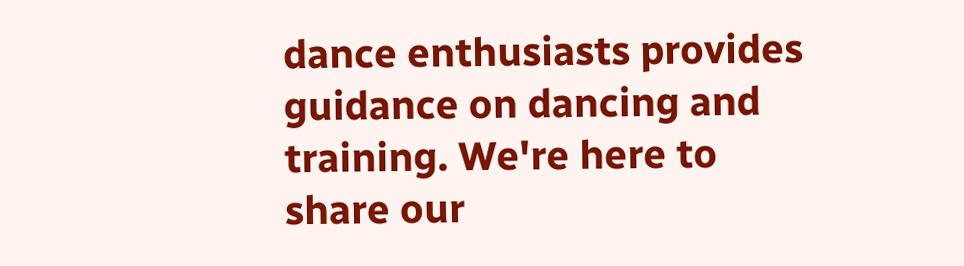dance enthusiasts provides guidance on dancing and training. We're here to share our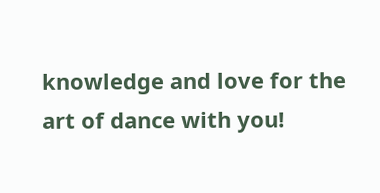knowledge and love for the art of dance with you!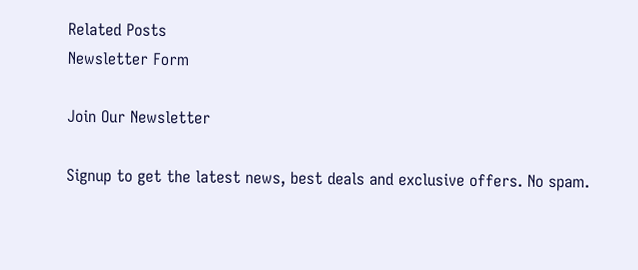Related Posts
Newsletter Form

Join Our Newsletter

Signup to get the latest news, best deals and exclusive offers. No spam.